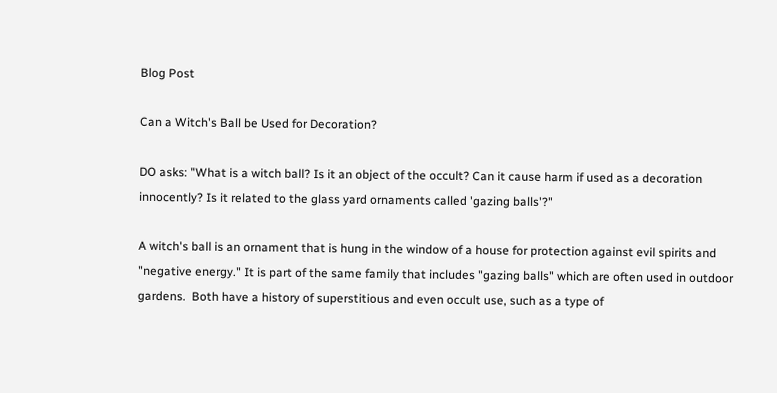Blog Post

Can a Witch's Ball be Used for Decoration?

DO asks: "What is a witch ball? Is it an object of the occult? Can it cause harm if used as a decoration innocently? Is it related to the glass yard ornaments called 'gazing balls'?"

A witch's ball is an ornament that is hung in the window of a house for protection against evil spirits and "negative energy." It is part of the same family that includes "gazing balls" which are often used in outdoor gardens.  Both have a history of superstitious and even occult use, such as a type of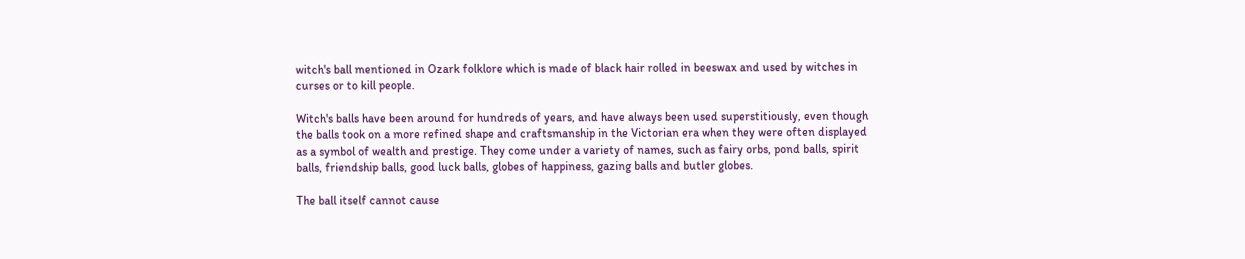witch's ball mentioned in Ozark folklore which is made of black hair rolled in beeswax and used by witches in curses or to kill people.

Witch's balls have been around for hundreds of years, and have always been used superstitiously, even though the balls took on a more refined shape and craftsmanship in the Victorian era when they were often displayed as a symbol of wealth and prestige. They come under a variety of names, such as fairy orbs, pond balls, spirit balls, friendship balls, good luck balls, globes of happiness, gazing balls and butler globes.

The ball itself cannot cause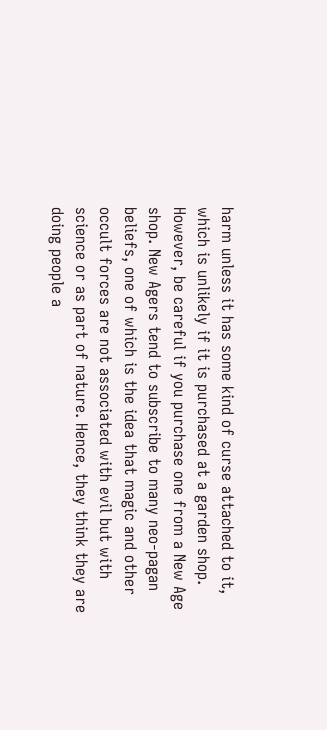harm unless it has some kind of curse attached to it, which is unlikely if it is purchased at a garden shop. However, be careful if you purchase one from a New Age shop. New Agers tend to subscribe to many neo-pagan beliefs, one of which is the idea that magic and other occult forces are not associated with evil but with science or as part of nature. Hence, they think they are doing people a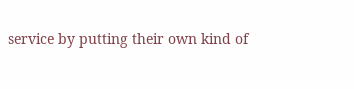service by putting their own kind of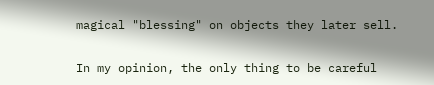magical "blessing" on objects they later sell.

In my opinion, the only thing to be careful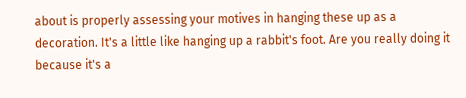about is properly assessing your motives in hanging these up as a decoration. It's a little like hanging up a rabbit's foot. Are you really doing it because it's a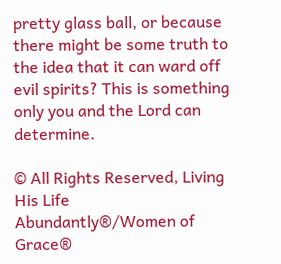pretty glass ball, or because there might be some truth to the idea that it can ward off evil spirits? This is something only you and the Lord can determine.

© All Rights Reserved, Living His Life Abundantly®/Women of Grace®